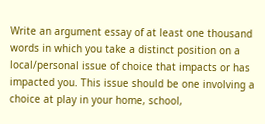Write an argument essay of at least one thousand words in which you take a distinct position on a local/personal issue of choice that impacts or has impacted you. This issue should be one involving a choice at play in your home, school,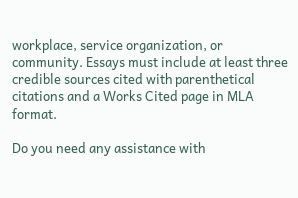workplace, service organization, or community. Essays must include at least three credible sources cited with parenthetical citations and a Works Cited page in MLA format.

Do you need any assistance with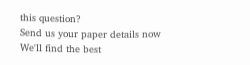this question?
Send us your paper details now
We'll find the best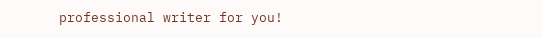professional writer for you!